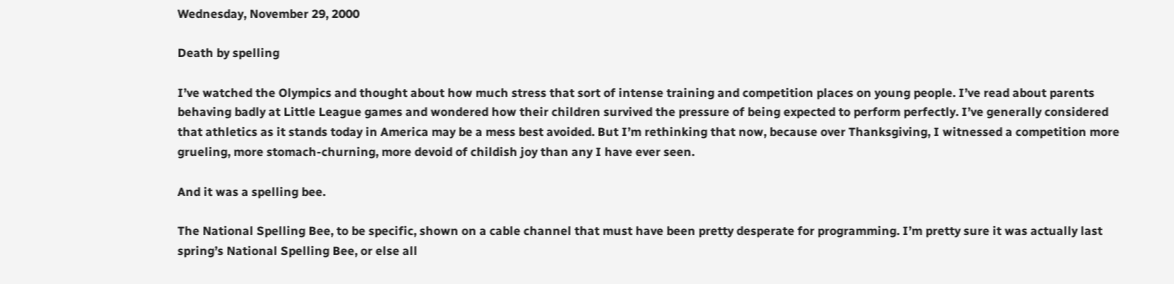Wednesday, November 29, 2000

Death by spelling

I’ve watched the Olympics and thought about how much stress that sort of intense training and competition places on young people. I’ve read about parents behaving badly at Little League games and wondered how their children survived the pressure of being expected to perform perfectly. I’ve generally considered that athletics as it stands today in America may be a mess best avoided. But I’m rethinking that now, because over Thanksgiving, I witnessed a competition more grueling, more stomach-churning, more devoid of childish joy than any I have ever seen.

And it was a spelling bee.

The National Spelling Bee, to be specific, shown on a cable channel that must have been pretty desperate for programming. I’m pretty sure it was actually last spring’s National Spelling Bee, or else all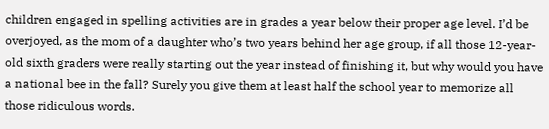children engaged in spelling activities are in grades a year below their proper age level. I’d be overjoyed, as the mom of a daughter who’s two years behind her age group, if all those 12-year-old sixth graders were really starting out the year instead of finishing it, but why would you have a national bee in the fall? Surely you give them at least half the school year to memorize all those ridiculous words.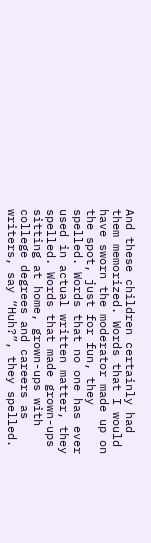And these children certainly had them memorized. Words that I would have sworn the moderator made up on the spot, just for fun, they spelled. Words that no one has ever used in actual written matter, they spelled. Words that made grown-ups sitting at home, grown-ups with college degrees and careers as writers, say “Huh?”, they spelled.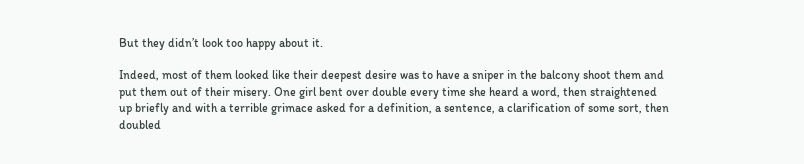But they didn’t look too happy about it.

Indeed, most of them looked like their deepest desire was to have a sniper in the balcony shoot them and put them out of their misery. One girl bent over double every time she heard a word, then straightened up briefly and with a terrible grimace asked for a definition, a sentence, a clarification of some sort, then doubled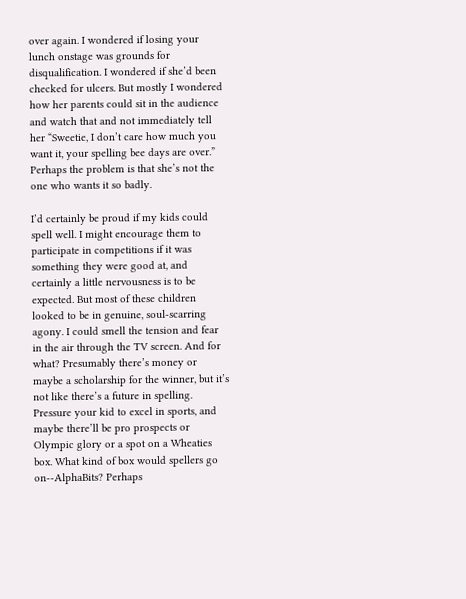over again. I wondered if losing your lunch onstage was grounds for disqualification. I wondered if she’d been checked for ulcers. But mostly I wondered how her parents could sit in the audience and watch that and not immediately tell her “Sweetie, I don’t care how much you want it, your spelling bee days are over.” Perhaps the problem is that she’s not the one who wants it so badly.

I’d certainly be proud if my kids could spell well. I might encourage them to participate in competitions if it was something they were good at, and certainly a little nervousness is to be expected. But most of these children looked to be in genuine, soul-scarring agony. I could smell the tension and fear in the air through the TV screen. And for what? Presumably there’s money or maybe a scholarship for the winner, but it’s not like there’s a future in spelling. Pressure your kid to excel in sports, and maybe there’ll be pro prospects or Olympic glory or a spot on a Wheaties box. What kind of box would spellers go on--AlphaBits? Perhaps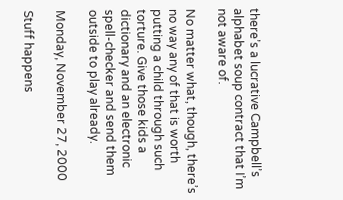there’s a lucrative Campbell’s alphabet soup contract that I’m not aware of.

No matter what, though, there’s no way any of that is worth putting a child through such torture. Give those kids a dictionary and an electronic spell-checker and send them outside to play already.

Monday, November 27, 2000

Stuff happens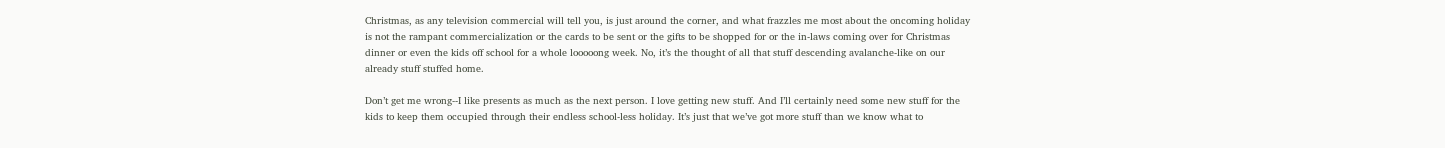Christmas, as any television commercial will tell you, is just around the corner, and what frazzles me most about the oncoming holiday is not the rampant commercialization or the cards to be sent or the gifts to be shopped for or the in-laws coming over for Christmas dinner or even the kids off school for a whole looooong week. No, it’s the thought of all that stuff descending avalanche-like on our already stuff stuffed home.

Don’t get me wrong--I like presents as much as the next person. I love getting new stuff. And I’ll certainly need some new stuff for the kids to keep them occupied through their endless school-less holiday. It’s just that we’ve got more stuff than we know what to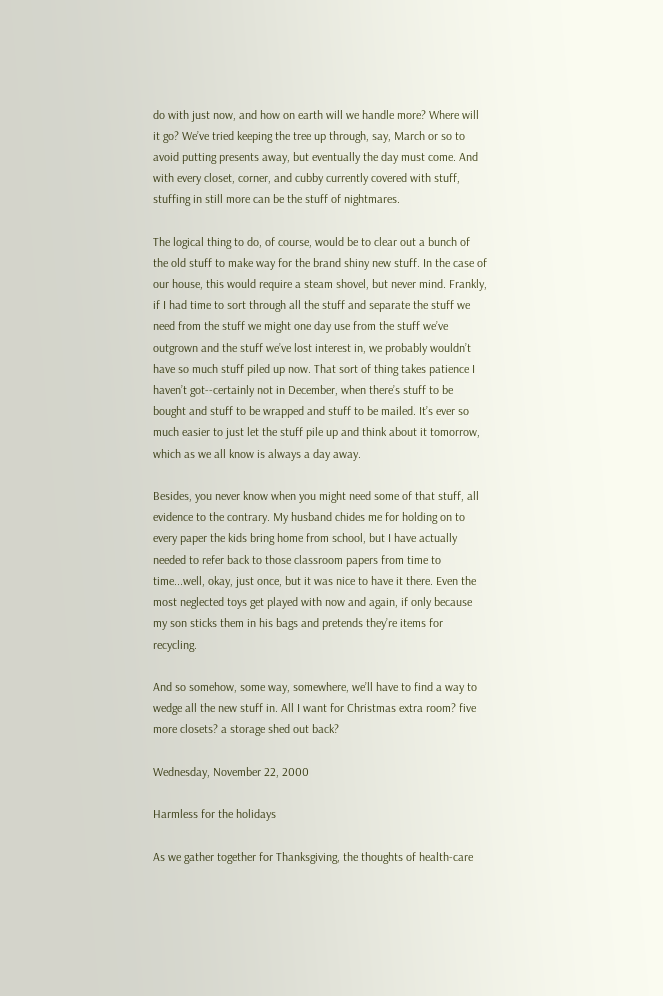do with just now, and how on earth will we handle more? Where will it go? We’ve tried keeping the tree up through, say, March or so to avoid putting presents away, but eventually the day must come. And with every closet, corner, and cubby currently covered with stuff, stuffing in still more can be the stuff of nightmares.

The logical thing to do, of course, would be to clear out a bunch of the old stuff to make way for the brand shiny new stuff. In the case of our house, this would require a steam shovel, but never mind. Frankly, if I had time to sort through all the stuff and separate the stuff we need from the stuff we might one day use from the stuff we’ve outgrown and the stuff we’ve lost interest in, we probably wouldn’t have so much stuff piled up now. That sort of thing takes patience I haven’t got--certainly not in December, when there’s stuff to be bought and stuff to be wrapped and stuff to be mailed. It’s ever so much easier to just let the stuff pile up and think about it tomorrow, which as we all know is always a day away.

Besides, you never know when you might need some of that stuff, all evidence to the contrary. My husband chides me for holding on to every paper the kids bring home from school, but I have actually needed to refer back to those classroom papers from time to time...well, okay, just once, but it was nice to have it there. Even the most neglected toys get played with now and again, if only because my son sticks them in his bags and pretends they’re items for recycling.

And so somehow, some way, somewhere, we’ll have to find a way to wedge all the new stuff in. All I want for Christmas extra room? five more closets? a storage shed out back?

Wednesday, November 22, 2000

Harmless for the holidays

As we gather together for Thanksgiving, the thoughts of health-care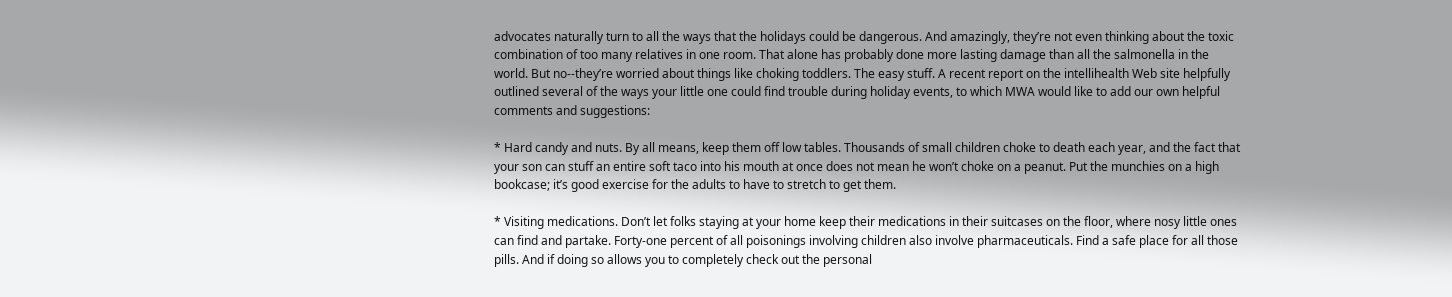advocates naturally turn to all the ways that the holidays could be dangerous. And amazingly, they’re not even thinking about the toxic combination of too many relatives in one room. That alone has probably done more lasting damage than all the salmonella in the world. But no--they’re worried about things like choking toddlers. The easy stuff. A recent report on the intellihealth Web site helpfully outlined several of the ways your little one could find trouble during holiday events, to which MWA would like to add our own helpful comments and suggestions:

* Hard candy and nuts. By all means, keep them off low tables. Thousands of small children choke to death each year, and the fact that your son can stuff an entire soft taco into his mouth at once does not mean he won’t choke on a peanut. Put the munchies on a high bookcase; it’s good exercise for the adults to have to stretch to get them.

* Visiting medications. Don’t let folks staying at your home keep their medications in their suitcases on the floor, where nosy little ones can find and partake. Forty-one percent of all poisonings involving children also involve pharmaceuticals. Find a safe place for all those pills. And if doing so allows you to completely check out the personal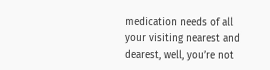medication needs of all your visiting nearest and dearest, well, you’re not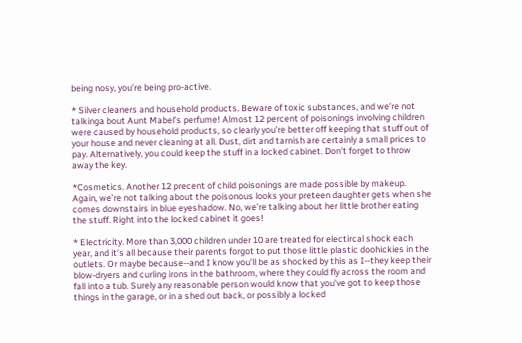being nosy, you’re being pro-active.

* Silver cleaners and household products. Beware of toxic substances, and we’re not talkinga bout Aunt Mabel’s perfume! Almost 12 percent of poisonings involving children were caused by household products, so clearly you’re better off keeping that stuff out of your house and never cleaning at all. Dust, dirt and tarnish are certainly a small prices to pay. Alternatively, you could keep the stuff in a locked cabinet. Don’t forget to throw away the key.

*Cosmetics. Another 12 precent of child poisonings are made possible by makeup. Again, we’re not talking about the poisonous looks your preteen daughter gets when she comes downstairs in blue eyeshadow. No, we’re talking about her little brother eating the stuff. Right into the locked cabinet it goes!

* Electricity. More than 3,000 children under 10 are treated for electircal shock each year, and it’s all because their parents forgot to put those little plastic doohickies in the outlets. Or maybe because--and I know you’ll be as shocked by this as I--they keep their blow-dryers and curling irons in the bathroom, where they could fly across the room and fall into a tub. Surely any reasonable person would know that you’ve got to keep those things in the garage, or in a shed out back, or possibly a locked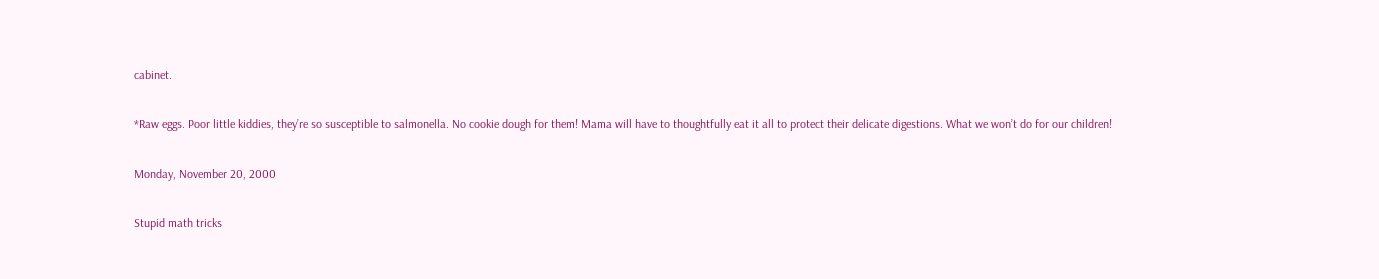cabinet.

*Raw eggs. Poor little kiddies, they’re so susceptible to salmonella. No cookie dough for them! Mama will have to thoughtfully eat it all to protect their delicate digestions. What we won’t do for our children!

Monday, November 20, 2000

Stupid math tricks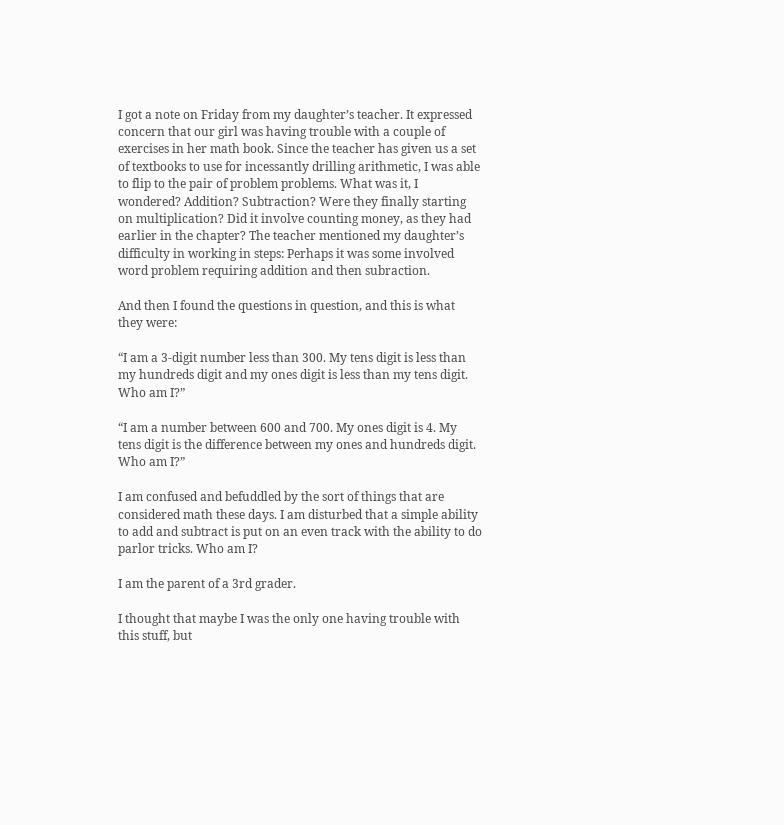I got a note on Friday from my daughter’s teacher. It expressed concern that our girl was having trouble with a couple of exercises in her math book. Since the teacher has given us a set of textbooks to use for incessantly drilling arithmetic, I was able to flip to the pair of problem problems. What was it, I wondered? Addition? Subtraction? Were they finally starting on multiplication? Did it involve counting money, as they had earlier in the chapter? The teacher mentioned my daughter’s difficulty in working in steps: Perhaps it was some involved word problem requiring addition and then subraction.

And then I found the questions in question, and this is what they were:

“I am a 3-digit number less than 300. My tens digit is less than my hundreds digit and my ones digit is less than my tens digit. Who am I?”

“I am a number between 600 and 700. My ones digit is 4. My tens digit is the difference between my ones and hundreds digit. Who am I?”

I am confused and befuddled by the sort of things that are considered math these days. I am disturbed that a simple ability to add and subtract is put on an even track with the ability to do parlor tricks. Who am I?

I am the parent of a 3rd grader.

I thought that maybe I was the only one having trouble with this stuff, but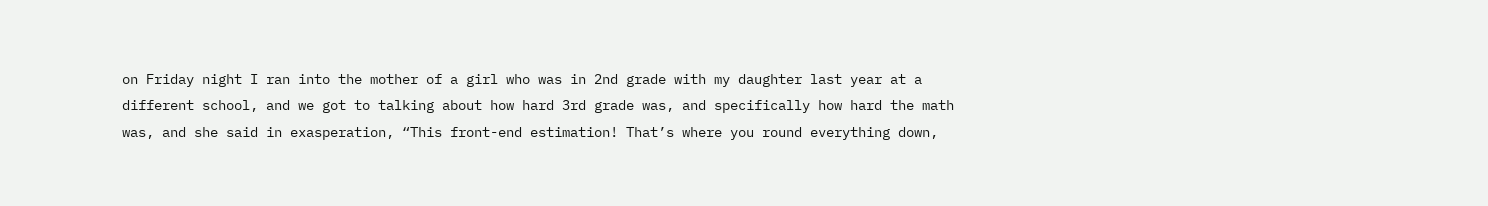on Friday night I ran into the mother of a girl who was in 2nd grade with my daughter last year at a different school, and we got to talking about how hard 3rd grade was, and specifically how hard the math was, and she said in exasperation, “This front-end estimation! That’s where you round everything down,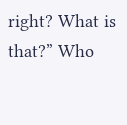right? What is that?” Who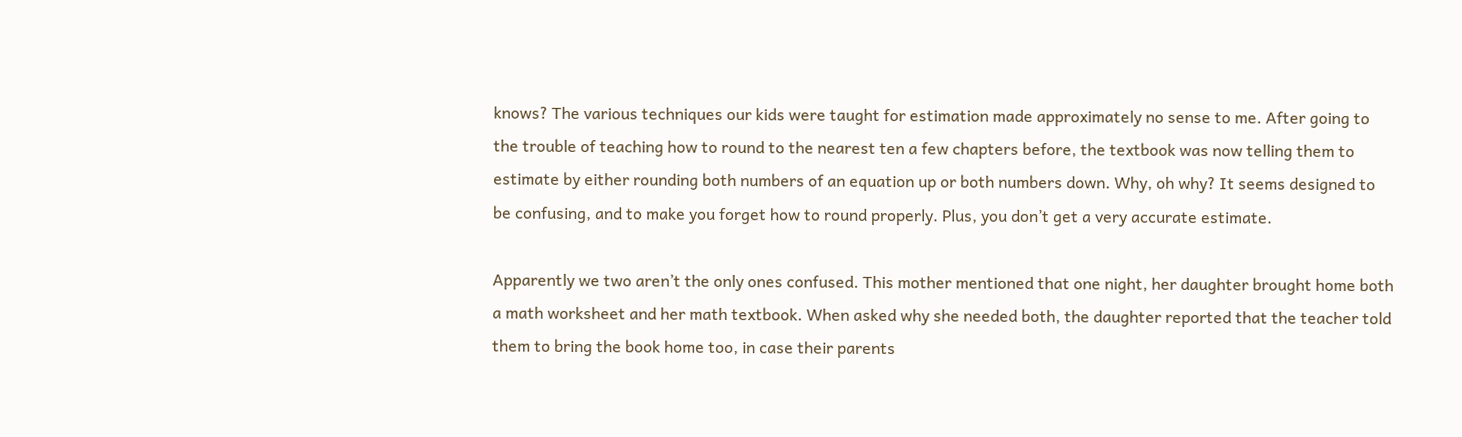knows? The various techniques our kids were taught for estimation made approximately no sense to me. After going to the trouble of teaching how to round to the nearest ten a few chapters before, the textbook was now telling them to estimate by either rounding both numbers of an equation up or both numbers down. Why, oh why? It seems designed to be confusing, and to make you forget how to round properly. Plus, you don’t get a very accurate estimate.

Apparently we two aren’t the only ones confused. This mother mentioned that one night, her daughter brought home both a math worksheet and her math textbook. When asked why she needed both, the daughter reported that the teacher told them to bring the book home too, in case their parents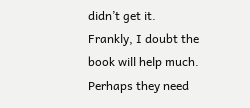didn’t get it. Frankly, I doubt the book will help much. Perhaps they need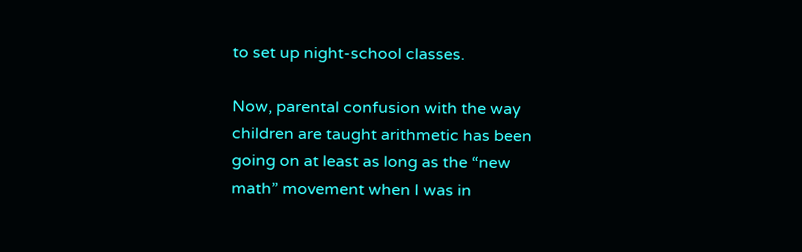to set up night-school classes.

Now, parental confusion with the way children are taught arithmetic has been going on at least as long as the “new math” movement when I was in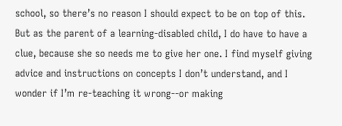school, so there’s no reason I should expect to be on top of this. But as the parent of a learning-disabled child, I do have to have a clue, because she so needs me to give her one. I find myself giving advice and instructions on concepts I don’t understand, and I wonder if I’m re-teaching it wrong--or making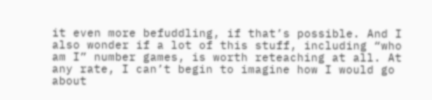it even more befuddling, if that’s possible. And I also wonder if a lot of this stuff, including “who am I” number games, is worth reteaching at all. At any rate, I can’t begin to imagine how I would go about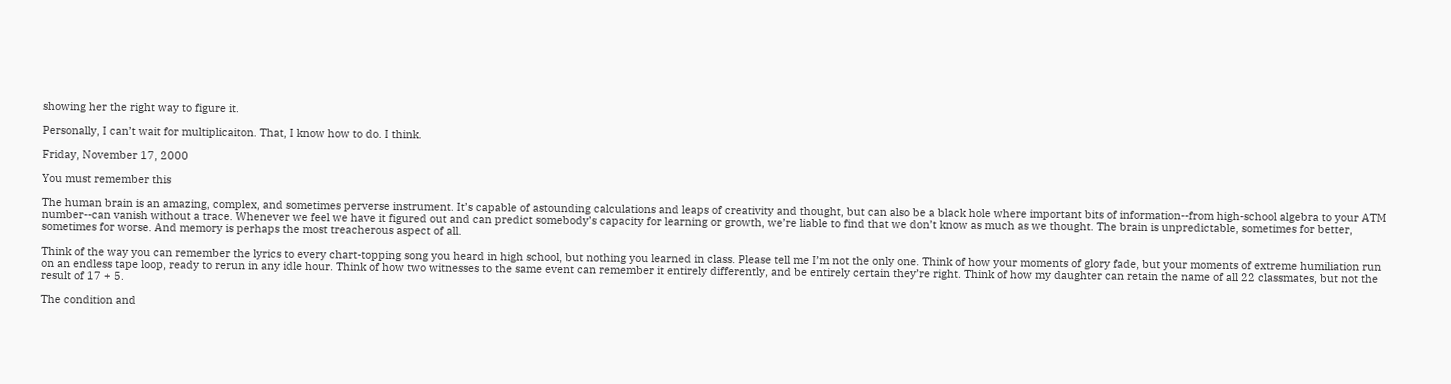showing her the right way to figure it.

Personally, I can’t wait for multiplicaiton. That, I know how to do. I think.

Friday, November 17, 2000

You must remember this

The human brain is an amazing, complex, and sometimes perverse instrument. It’s capable of astounding calculations and leaps of creativity and thought, but can also be a black hole where important bits of information--from high-school algebra to your ATM number--can vanish without a trace. Whenever we feel we have it figured out and can predict somebody’s capacity for learning or growth, we’re liable to find that we don’t know as much as we thought. The brain is unpredictable, sometimes for better, sometimes for worse. And memory is perhaps the most treacherous aspect of all.

Think of the way you can remember the lyrics to every chart-topping song you heard in high school, but nothing you learned in class. Please tell me I’m not the only one. Think of how your moments of glory fade, but your moments of extreme humiliation run on an endless tape loop, ready to rerun in any idle hour. Think of how two witnesses to the same event can remember it entirely differently, and be entirely certain they’re right. Think of how my daughter can retain the name of all 22 classmates, but not the result of 17 + 5.

The condition and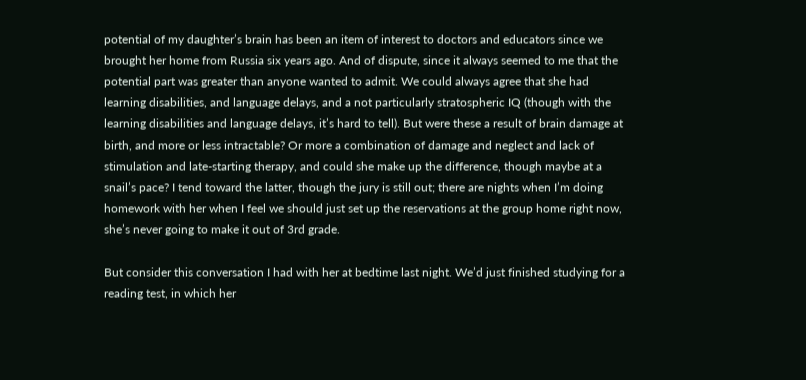potential of my daughter’s brain has been an item of interest to doctors and educators since we brought her home from Russia six years ago. And of dispute, since it always seemed to me that the potential part was greater than anyone wanted to admit. We could always agree that she had learning disabilities, and language delays, and a not particularly stratospheric IQ (though with the learning disabilities and language delays, it’s hard to tell). But were these a result of brain damage at birth, and more or less intractable? Or more a combination of damage and neglect and lack of stimulation and late-starting therapy, and could she make up the difference, though maybe at a snail’s pace? I tend toward the latter, though the jury is still out; there are nights when I’m doing homework with her when I feel we should just set up the reservations at the group home right now, she’s never going to make it out of 3rd grade.

But consider this conversation I had with her at bedtime last night. We’d just finished studying for a reading test, in which her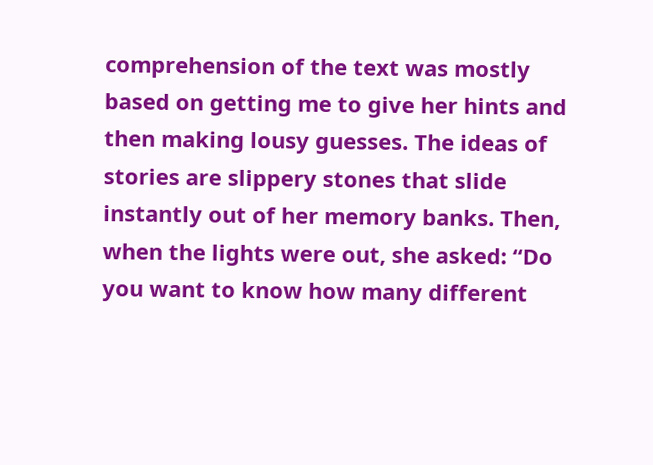comprehension of the text was mostly based on getting me to give her hints and then making lousy guesses. The ideas of stories are slippery stones that slide instantly out of her memory banks. Then, when the lights were out, she asked: “Do you want to know how many different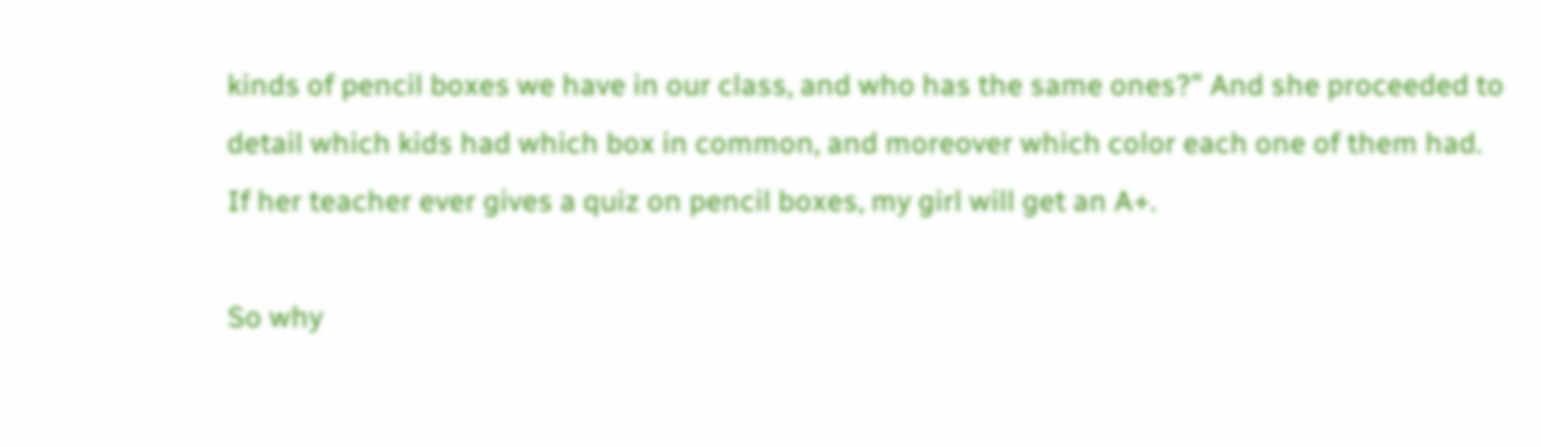kinds of pencil boxes we have in our class, and who has the same ones?” And she proceeded to detail which kids had which box in common, and moreover which color each one of them had. If her teacher ever gives a quiz on pencil boxes, my girl will get an A+.

So why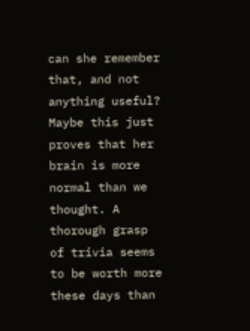can she remember that, and not anything useful? Maybe this just proves that her brain is more normal than we thought. A thorough grasp of trivia seems to be worth more these days than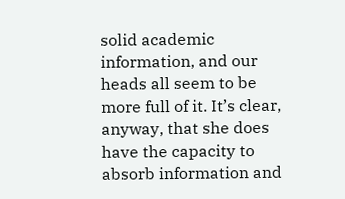solid academic information, and our heads all seem to be more full of it. It’s clear, anyway, that she does have the capacity to absorb information and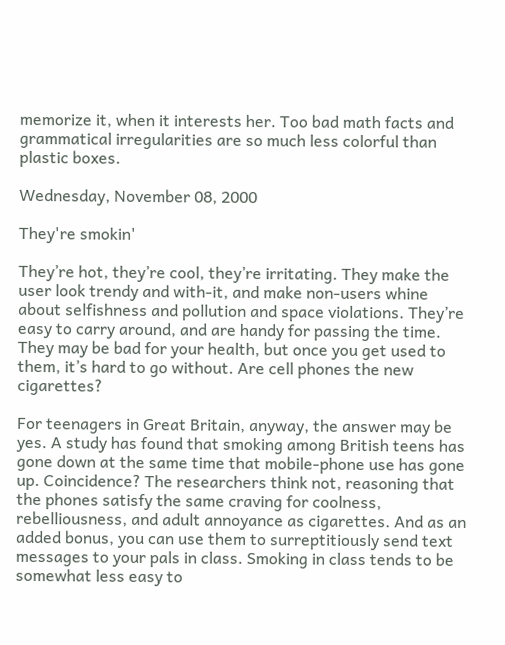memorize it, when it interests her. Too bad math facts and grammatical irregularities are so much less colorful than plastic boxes.

Wednesday, November 08, 2000

They're smokin'

They’re hot, they’re cool, they’re irritating. They make the user look trendy and with-it, and make non-users whine about selfishness and pollution and space violations. They’re easy to carry around, and are handy for passing the time. They may be bad for your health, but once you get used to them, it’s hard to go without. Are cell phones the new cigarettes?

For teenagers in Great Britain, anyway, the answer may be yes. A study has found that smoking among British teens has gone down at the same time that mobile-phone use has gone up. Coincidence? The researchers think not, reasoning that the phones satisfy the same craving for coolness, rebelliousness, and adult annoyance as cigarettes. And as an added bonus, you can use them to surreptitiously send text messages to your pals in class. Smoking in class tends to be somewhat less easy to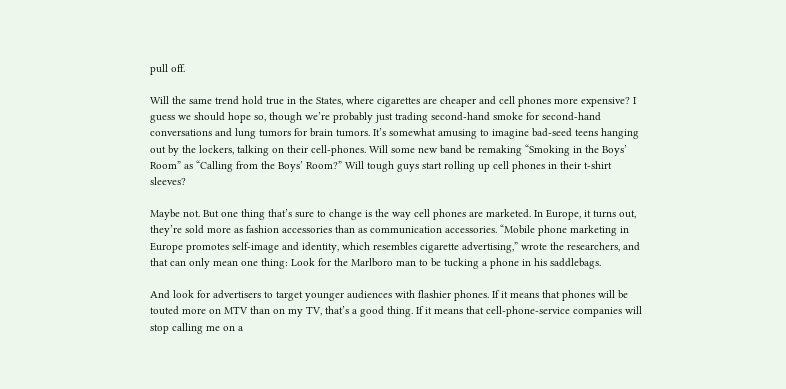pull off.

Will the same trend hold true in the States, where cigarettes are cheaper and cell phones more expensive? I guess we should hope so, though we’re probably just trading second-hand smoke for second-hand conversations and lung tumors for brain tumors. It’s somewhat amusing to imagine bad-seed teens hanging out by the lockers, talking on their cell-phones. Will some new band be remaking “Smoking in the Boys’ Room” as “Calling from the Boys’ Room?” Will tough guys start rolling up cell phones in their t-shirt sleeves?

Maybe not. But one thing that’s sure to change is the way cell phones are marketed. In Europe, it turns out, they’re sold more as fashion accessories than as communication accessories. “Mobile phone marketing in Europe promotes self-image and identity, which resembles cigarette advertising,” wrote the researchers, and that can only mean one thing: Look for the Marlboro man to be tucking a phone in his saddlebags.

And look for advertisers to target younger audiences with flashier phones. If it means that phones will be touted more on MTV than on my TV, that’s a good thing. If it means that cell-phone-service companies will stop calling me on a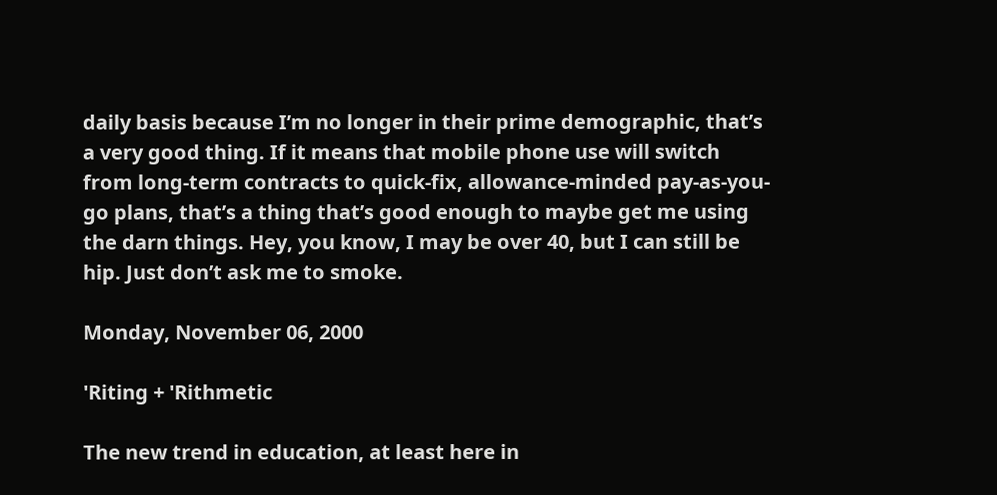daily basis because I’m no longer in their prime demographic, that’s a very good thing. If it means that mobile phone use will switch from long-term contracts to quick-fix, allowance-minded pay-as-you-go plans, that’s a thing that’s good enough to maybe get me using the darn things. Hey, you know, I may be over 40, but I can still be hip. Just don’t ask me to smoke.

Monday, November 06, 2000

'Riting + 'Rithmetic

The new trend in education, at least here in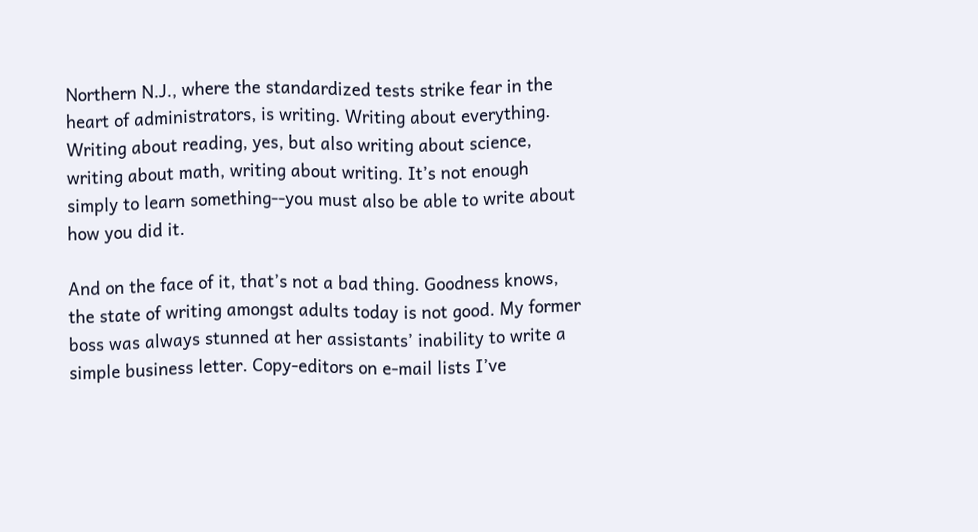Northern N.J., where the standardized tests strike fear in the heart of administrators, is writing. Writing about everything. Writing about reading, yes, but also writing about science, writing about math, writing about writing. It’s not enough simply to learn something--you must also be able to write about how you did it.

And on the face of it, that’s not a bad thing. Goodness knows, the state of writing amongst adults today is not good. My former boss was always stunned at her assistants’ inability to write a simple business letter. Copy-editors on e-mail lists I’ve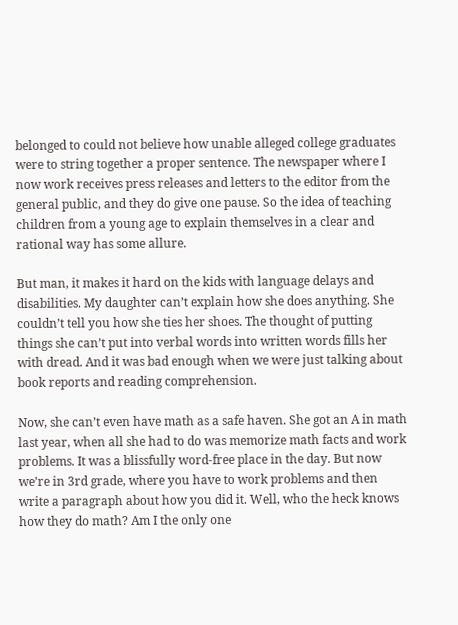belonged to could not believe how unable alleged college graduates were to string together a proper sentence. The newspaper where I now work receives press releases and letters to the editor from the general public, and they do give one pause. So the idea of teaching children from a young age to explain themselves in a clear and rational way has some allure.

But man, it makes it hard on the kids with language delays and disabilities. My daughter can’t explain how she does anything. She couldn’t tell you how she ties her shoes. The thought of putting things she can’t put into verbal words into written words fills her with dread. And it was bad enough when we were just talking about book reports and reading comprehension.

Now, she can’t even have math as a safe haven. She got an A in math last year, when all she had to do was memorize math facts and work problems. It was a blissfully word-free place in the day. But now we’re in 3rd grade, where you have to work problems and then write a paragraph about how you did it. Well, who the heck knows how they do math? Am I the only one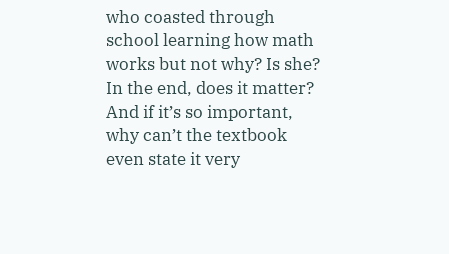who coasted through school learning how math works but not why? Is she? In the end, does it matter? And if it’s so important, why can’t the textbook even state it very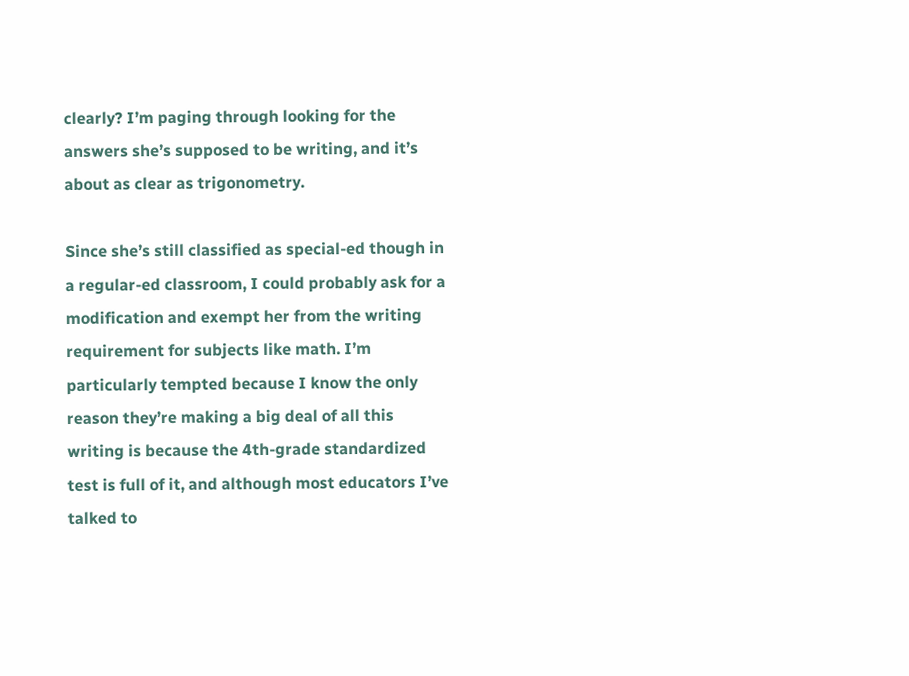clearly? I’m paging through looking for the answers she’s supposed to be writing, and it’s about as clear as trigonometry.

Since she’s still classified as special-ed though in a regular-ed classroom, I could probably ask for a modification and exempt her from the writing requirement for subjects like math. I’m particularly tempted because I know the only reason they’re making a big deal of all this writing is because the 4th-grade standardized test is full of it, and although most educators I’ve talked to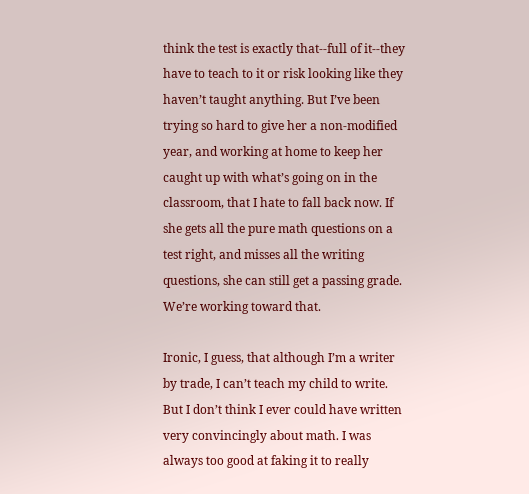think the test is exactly that--full of it--they have to teach to it or risk looking like they haven’t taught anything. But I’ve been trying so hard to give her a non-modified year, and working at home to keep her caught up with what’s going on in the classroom, that I hate to fall back now. If she gets all the pure math questions on a test right, and misses all the writing questions, she can still get a passing grade. We’re working toward that.

Ironic, I guess, that although I’m a writer by trade, I can’t teach my child to write. But I don’t think I ever could have written very convincingly about math. I was always too good at faking it to really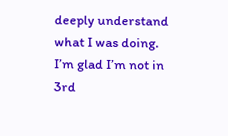deeply understand what I was doing. I’m glad I’m not in 3rd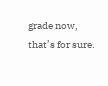grade now, that’s for sure.